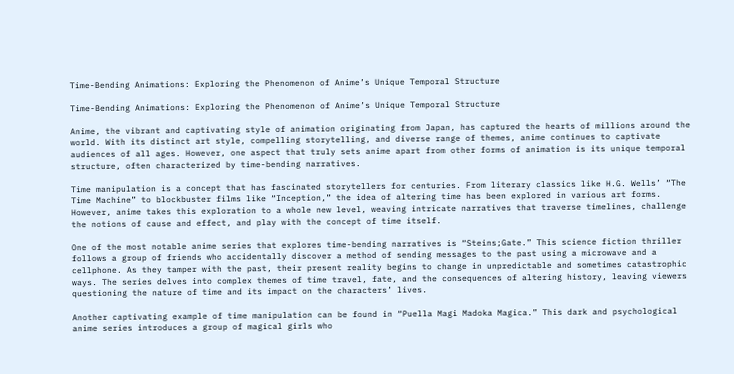Time-Bending Animations: Exploring the Phenomenon of Anime’s Unique Temporal Structure

Time-Bending Animations: Exploring the Phenomenon of Anime’s Unique Temporal Structure

Anime, the vibrant and captivating style of animation originating from Japan, has captured the hearts of millions around the world. With its distinct art style, compelling storytelling, and diverse range of themes, anime continues to captivate audiences of all ages. However, one aspect that truly sets anime apart from other forms of animation is its unique temporal structure, often characterized by time-bending narratives.

Time manipulation is a concept that has fascinated storytellers for centuries. From literary classics like H.G. Wells’ “The Time Machine” to blockbuster films like “Inception,” the idea of altering time has been explored in various art forms. However, anime takes this exploration to a whole new level, weaving intricate narratives that traverse timelines, challenge the notions of cause and effect, and play with the concept of time itself.

One of the most notable anime series that explores time-bending narratives is “Steins;Gate.” This science fiction thriller follows a group of friends who accidentally discover a method of sending messages to the past using a microwave and a cellphone. As they tamper with the past, their present reality begins to change in unpredictable and sometimes catastrophic ways. The series delves into complex themes of time travel, fate, and the consequences of altering history, leaving viewers questioning the nature of time and its impact on the characters’ lives.

Another captivating example of time manipulation can be found in “Puella Magi Madoka Magica.” This dark and psychological anime series introduces a group of magical girls who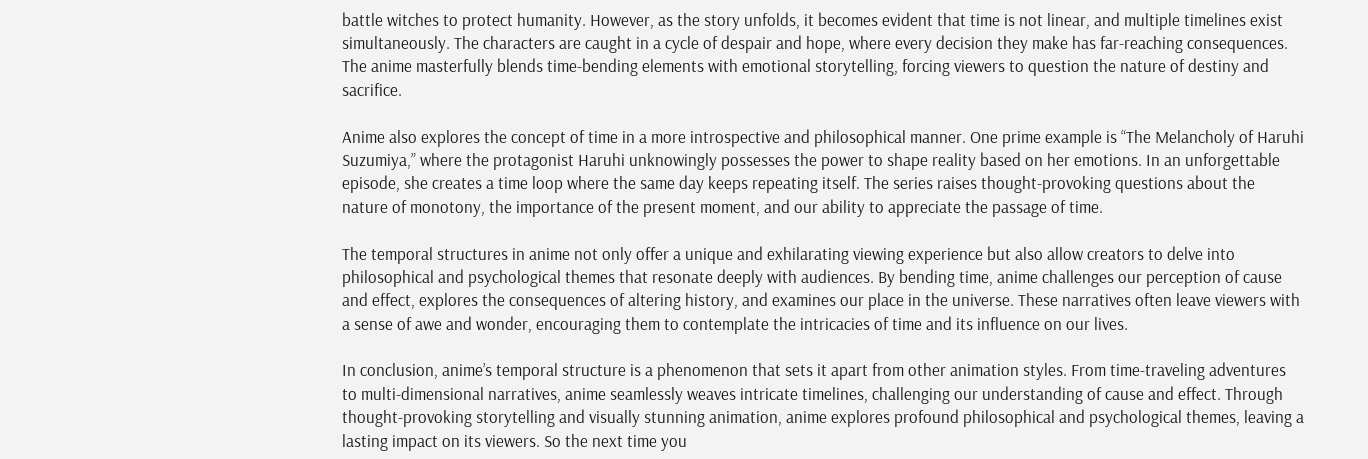battle witches to protect humanity. However, as the story unfolds, it becomes evident that time is not linear, and multiple timelines exist simultaneously. The characters are caught in a cycle of despair and hope, where every decision they make has far-reaching consequences. The anime masterfully blends time-bending elements with emotional storytelling, forcing viewers to question the nature of destiny and sacrifice.

Anime also explores the concept of time in a more introspective and philosophical manner. One prime example is “The Melancholy of Haruhi Suzumiya,” where the protagonist Haruhi unknowingly possesses the power to shape reality based on her emotions. In an unforgettable episode, she creates a time loop where the same day keeps repeating itself. The series raises thought-provoking questions about the nature of monotony, the importance of the present moment, and our ability to appreciate the passage of time.

The temporal structures in anime not only offer a unique and exhilarating viewing experience but also allow creators to delve into philosophical and psychological themes that resonate deeply with audiences. By bending time, anime challenges our perception of cause and effect, explores the consequences of altering history, and examines our place in the universe. These narratives often leave viewers with a sense of awe and wonder, encouraging them to contemplate the intricacies of time and its influence on our lives.

In conclusion, anime’s temporal structure is a phenomenon that sets it apart from other animation styles. From time-traveling adventures to multi-dimensional narratives, anime seamlessly weaves intricate timelines, challenging our understanding of cause and effect. Through thought-provoking storytelling and visually stunning animation, anime explores profound philosophical and psychological themes, leaving a lasting impact on its viewers. So the next time you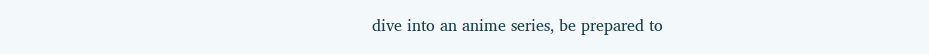dive into an anime series, be prepared to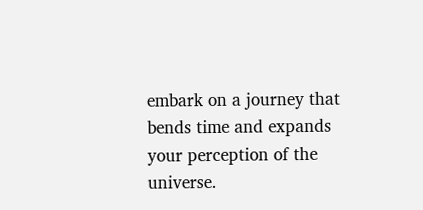embark on a journey that bends time and expands your perception of the universe.